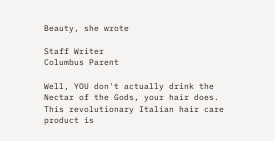Beauty, she wrote

Staff Writer
Columbus Parent

Well, YOU don't actually drink the Nectar of the Gods, your hair does. This revolutionary Italian hair care product is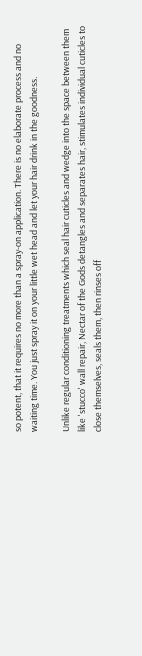so potent, that it requires no more than a spray-on application. There is no elaborate process and no waiting time. You just spray it on your little wet head and let your hair drink in the goodness.

Unlike regular conditioning treatments which seal hair cuticles and wedge into the space between them like 'stucco' wall repair, Nectar of the Gods detangles and separates hair, stimulates individual cuticles to close themselves, seals them, then rinses off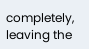completely, leaving the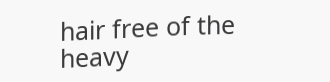hair free of the heavy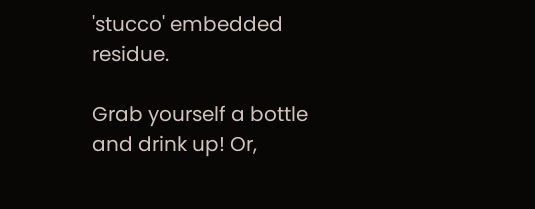'stucco' embedded residue.

Grab yourself a bottle and drink up! Or,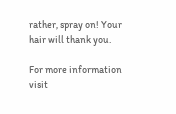rather, spray on! Your hair will thank you.

For more information visit